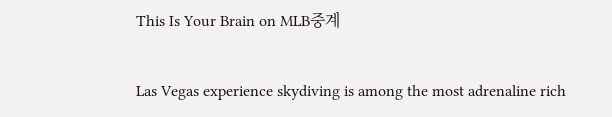This Is Your Brain on MLB중계

Las Vegas experience skydiving is among the most adrenaline rich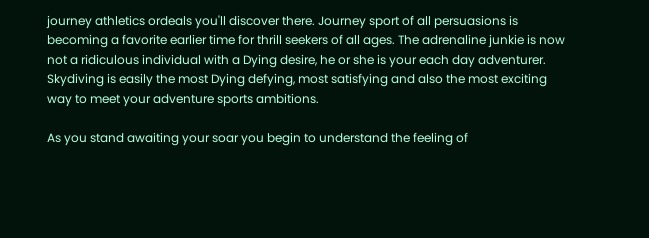journey athletics ordeals you'll discover there. Journey sport of all persuasions is becoming a favorite earlier time for thrill seekers of all ages. The adrenaline junkie is now not a ridiculous individual with a Dying desire, he or she is your each day adventurer. Skydiving is easily the most Dying defying, most satisfying and also the most exciting way to meet your adventure sports ambitions.

As you stand awaiting your soar you begin to understand the feeling of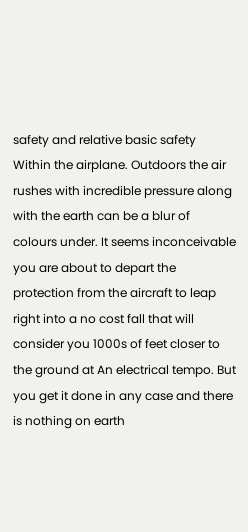safety and relative basic safety Within the airplane. Outdoors the air rushes with incredible pressure along with the earth can be a blur of colours under. It seems inconceivable you are about to depart the protection from the aircraft to leap right into a no cost fall that will consider you 1000s of feet closer to the ground at An electrical tempo. But you get it done in any case and there is nothing on earth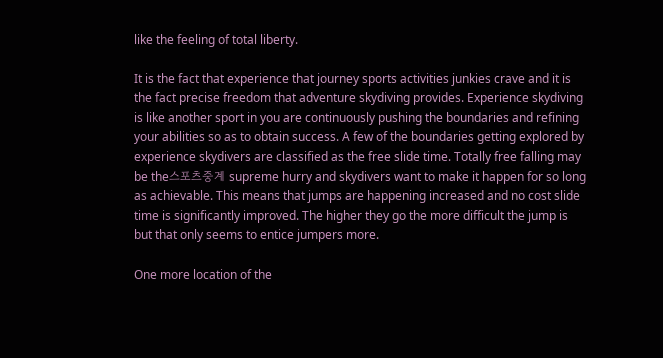like the feeling of total liberty.

It is the fact that experience that journey sports activities junkies crave and it is the fact precise freedom that adventure skydiving provides. Experience skydiving is like another sport in you are continuously pushing the boundaries and refining your abilities so as to obtain success. A few of the boundaries getting explored by experience skydivers are classified as the free slide time. Totally free falling may be the스포츠중계 supreme hurry and skydivers want to make it happen for so long as achievable. This means that jumps are happening increased and no cost slide time is significantly improved. The higher they go the more difficult the jump is but that only seems to entice jumpers more.

One more location of the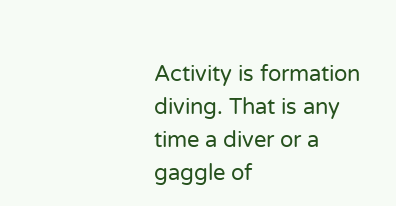Activity is formation diving. That is any time a diver or a gaggle of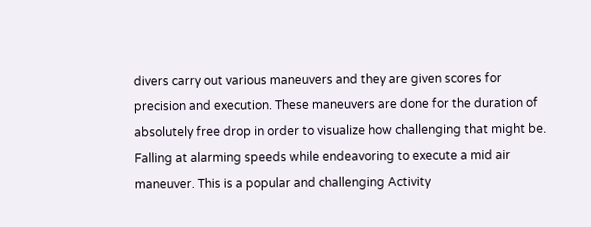divers carry out various maneuvers and they are given scores for precision and execution. These maneuvers are done for the duration of absolutely free drop in order to visualize how challenging that might be. Falling at alarming speeds while endeavoring to execute a mid air maneuver. This is a popular and challenging Activity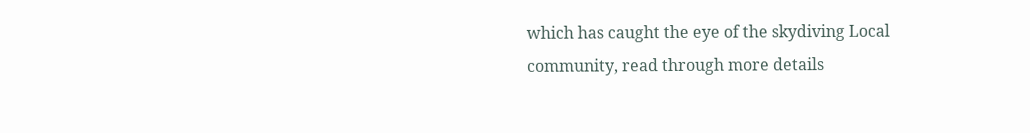which has caught the eye of the skydiving Local community, read through more details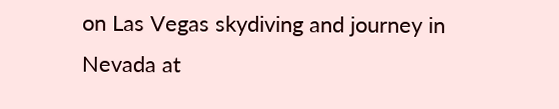on Las Vegas skydiving and journey in Nevada at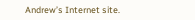Andrew’s Internet site.